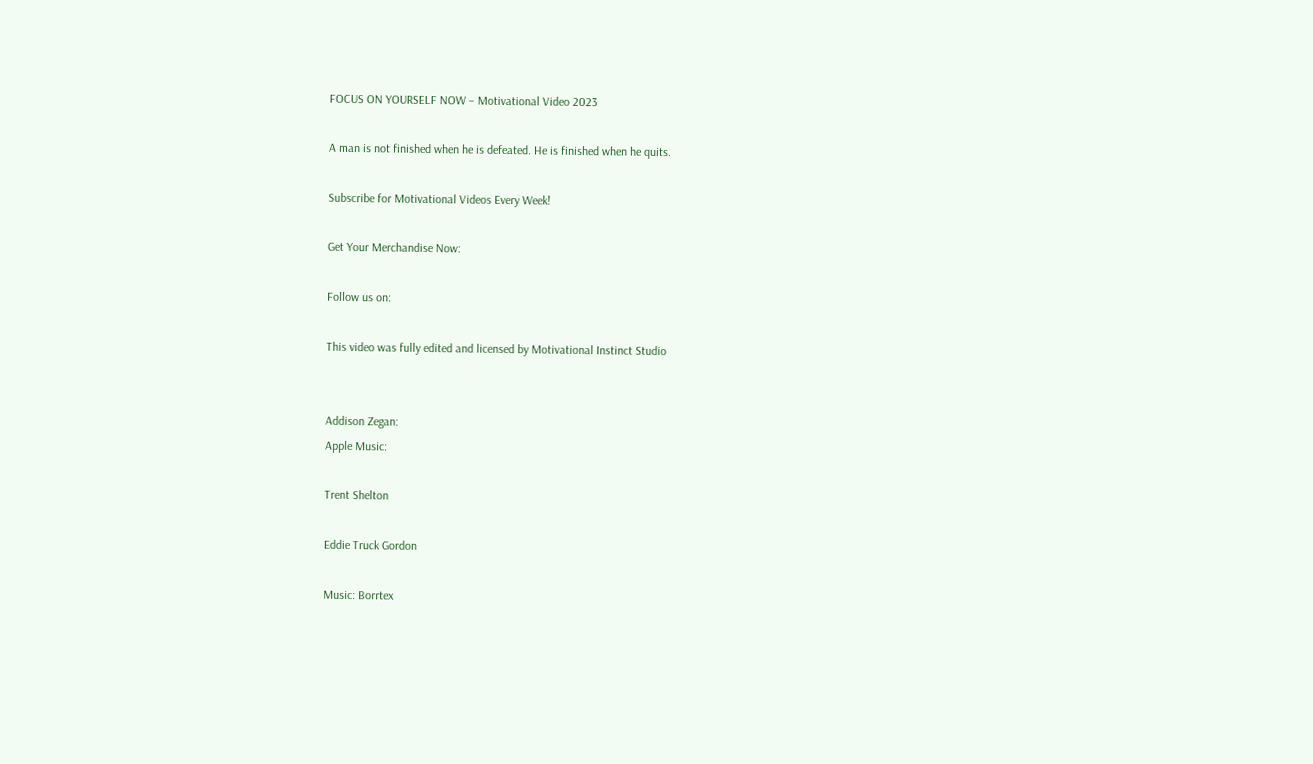FOCUS ON YOURSELF NOW – Motivational Video 2023

A man is not finished when he is defeated. He is finished when he quits.

Subscribe for Motivational Videos Every Week!

Get Your Merchandise Now:

Follow us on:

This video was fully edited and licensed by Motivational Instinct Studio


Addison Zegan:
Apple Music:

Trent Shelton

Eddie Truck Gordon

Music: Borrtex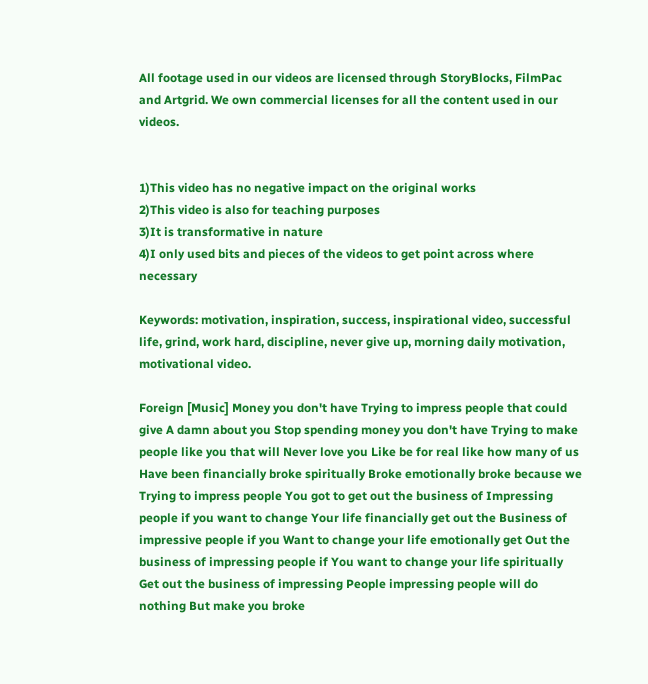All footage used in our videos are licensed through StoryBlocks, FilmPac and Artgrid. We own commercial licenses for all the content used in our videos.


1)This video has no negative impact on the original works
2)This video is also for teaching purposes
3)It is transformative in nature
4)I only used bits and pieces of the videos to get point across where necessary

Keywords: motivation, inspiration, success, inspirational video, successful life, grind, work hard, discipline, never give up, morning daily motivation, motivational video.

Foreign [Music] Money you don't have Trying to impress people that could give A damn about you Stop spending money you don't have Trying to make people like you that will Never love you Like be for real like how many of us Have been financially broke spiritually Broke emotionally broke because we Trying to impress people You got to get out the business of Impressing people if you want to change Your life financially get out the Business of impressive people if you Want to change your life emotionally get Out the business of impressing people if You want to change your life spiritually Get out the business of impressing People impressing people will do nothing But make you broke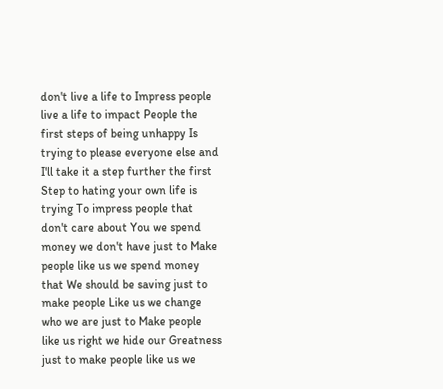don't live a life to Impress people live a life to impact People the first steps of being unhappy Is trying to please everyone else and I'll take it a step further the first Step to hating your own life is trying To impress people that don't care about You we spend money we don't have just to Make people like us we spend money that We should be saving just to make people Like us we change who we are just to Make people like us right we hide our Greatness just to make people like us we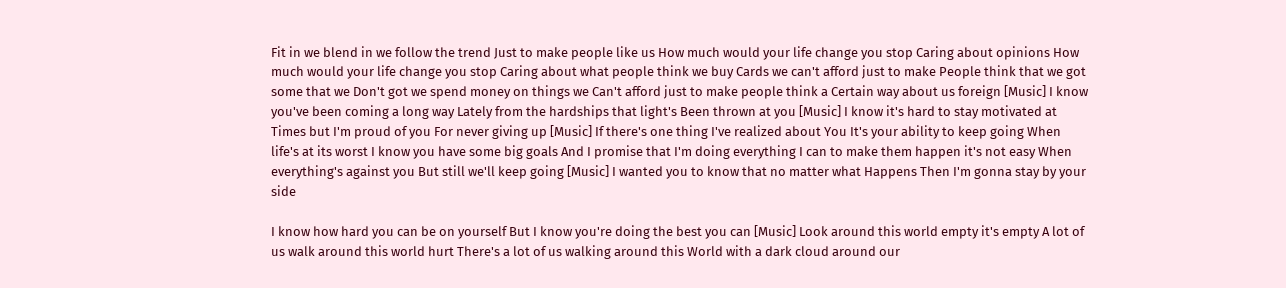Fit in we blend in we follow the trend Just to make people like us How much would your life change you stop Caring about opinions How much would your life change you stop Caring about what people think we buy Cards we can't afford just to make People think that we got some that we Don't got we spend money on things we Can't afford just to make people think a Certain way about us foreign [Music] I know you've been coming a long way Lately from the hardships that light's Been thrown at you [Music] I know it's hard to stay motivated at Times but I'm proud of you For never giving up [Music] If there's one thing I've realized about You It's your ability to keep going When life's at its worst I know you have some big goals And I promise that I'm doing everything I can to make them happen it's not easy When everything's against you But still we'll keep going [Music] I wanted you to know that no matter what Happens Then I'm gonna stay by your side

I know how hard you can be on yourself But I know you're doing the best you can [Music] Look around this world empty it's empty A lot of us walk around this world hurt There's a lot of us walking around this World with a dark cloud around our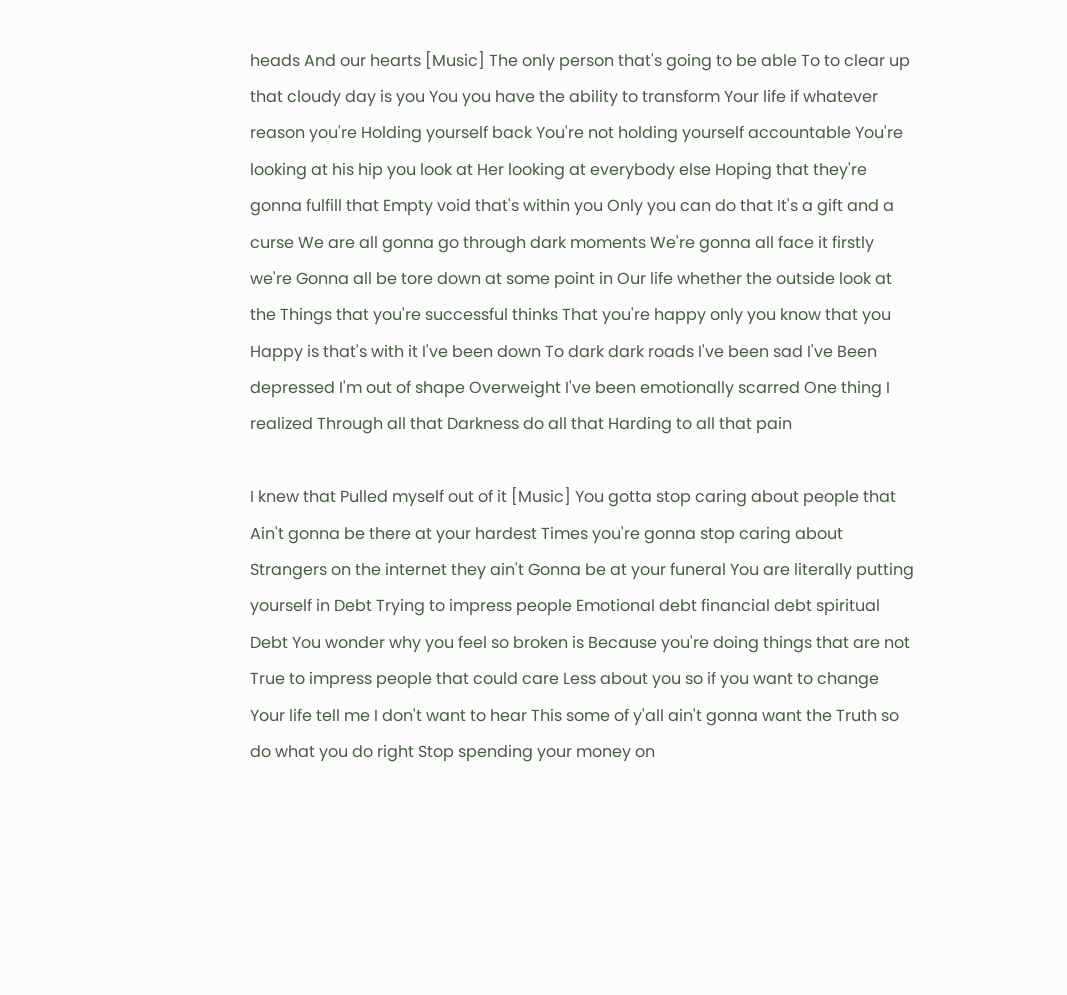heads And our hearts [Music] The only person that's going to be able To to clear up that cloudy day is you You you have the ability to transform Your life if whatever reason you're Holding yourself back You're not holding yourself accountable You're looking at his hip you look at Her looking at everybody else Hoping that they're gonna fulfill that Empty void that's within you Only you can do that It's a gift and a curse We are all gonna go through dark moments We're gonna all face it firstly we're Gonna all be tore down at some point in Our life whether the outside look at the Things that you're successful thinks That you're happy only you know that you Happy is that's with it I've been down To dark dark roads I've been sad I've Been depressed I'm out of shape Overweight I've been emotionally scarred One thing I realized Through all that Darkness do all that Harding to all that pain

I knew that Pulled myself out of it [Music] You gotta stop caring about people that Ain't gonna be there at your hardest Times you're gonna stop caring about Strangers on the internet they ain't Gonna be at your funeral You are literally putting yourself in Debt Trying to impress people Emotional debt financial debt spiritual Debt You wonder why you feel so broken is Because you're doing things that are not True to impress people that could care Less about you so if you want to change Your life tell me I don't want to hear This some of y'all ain't gonna want the Truth so do what you do right Stop spending your money on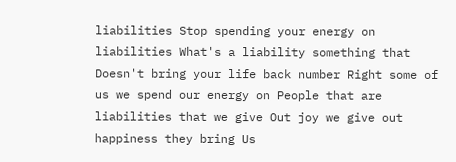liabilities Stop spending your energy on liabilities What's a liability something that Doesn't bring your life back number Right some of us we spend our energy on People that are liabilities that we give Out joy we give out happiness they bring Us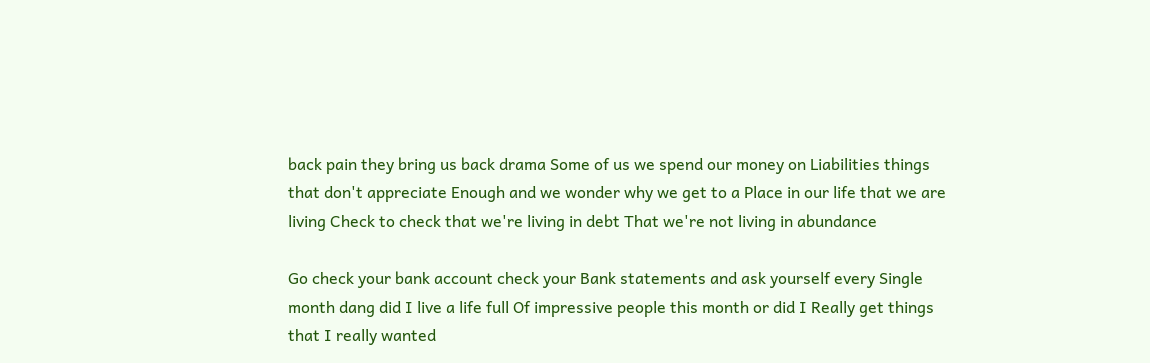back pain they bring us back drama Some of us we spend our money on Liabilities things that don't appreciate Enough and we wonder why we get to a Place in our life that we are living Check to check that we're living in debt That we're not living in abundance

Go check your bank account check your Bank statements and ask yourself every Single month dang did I live a life full Of impressive people this month or did I Really get things that I really wanted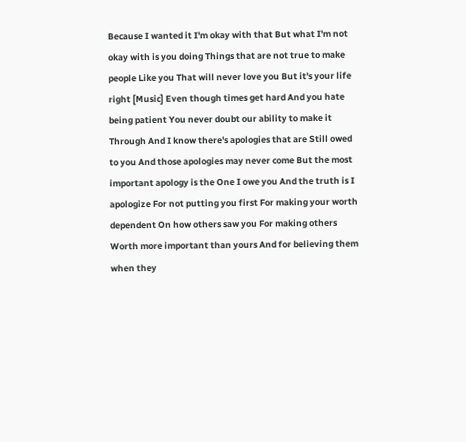Because I wanted it I'm okay with that But what I'm not okay with is you doing Things that are not true to make people Like you That will never love you But it's your life right [Music] Even though times get hard And you hate being patient You never doubt our ability to make it Through And I know there's apologies that are Still owed to you And those apologies may never come But the most important apology is the One I owe you And the truth is I apologize For not putting you first For making your worth dependent On how others saw you For making others Worth more important than yours And for believing them when they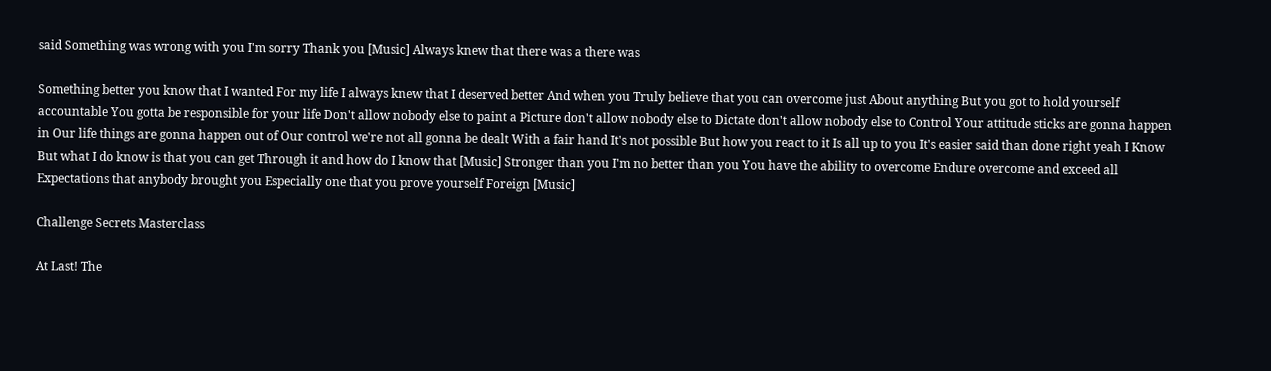said Something was wrong with you I'm sorry Thank you [Music] Always knew that there was a there was

Something better you know that I wanted For my life I always knew that I deserved better And when you Truly believe that you can overcome just About anything But you got to hold yourself accountable You gotta be responsible for your life Don't allow nobody else to paint a Picture don't allow nobody else to Dictate don't allow nobody else to Control Your attitude sticks are gonna happen in Our life things are gonna happen out of Our control we're not all gonna be dealt With a fair hand It's not possible But how you react to it Is all up to you It's easier said than done right yeah I Know But what I do know is that you can get Through it and how do I know that [Music] Stronger than you I'm no better than you You have the ability to overcome Endure overcome and exceed all Expectations that anybody brought you Especially one that you prove yourself Foreign [Music]

Challenge Secrets Masterclass

At Last! The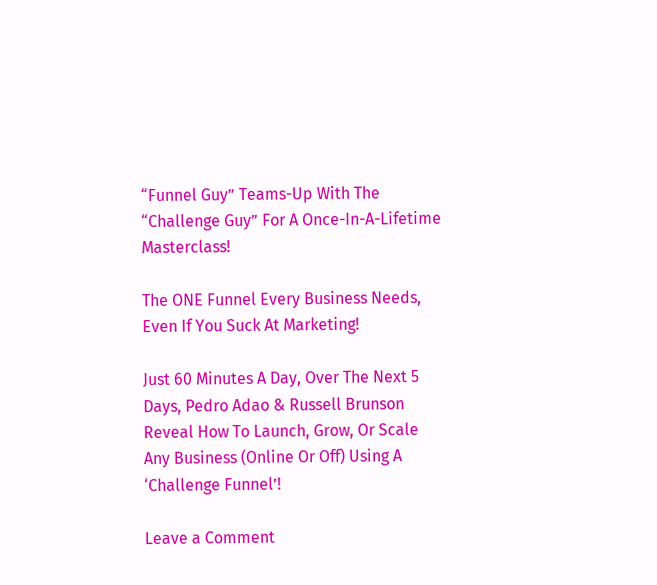“Funnel Guy” Teams-Up With The “Challenge Guy” For A Once-In-A-Lifetime Masterclass!

The ONE Funnel Every Business Needs, Even If You Suck At Marketing!

Just 60 Minutes A Day, Over The Next 5 Days, Pedro Adao & Russell Brunson Reveal How To Launch, Grow, Or Scale Any Business (Online Or Off) Using A ‘Challenge Funnel’!

Leave a Comment